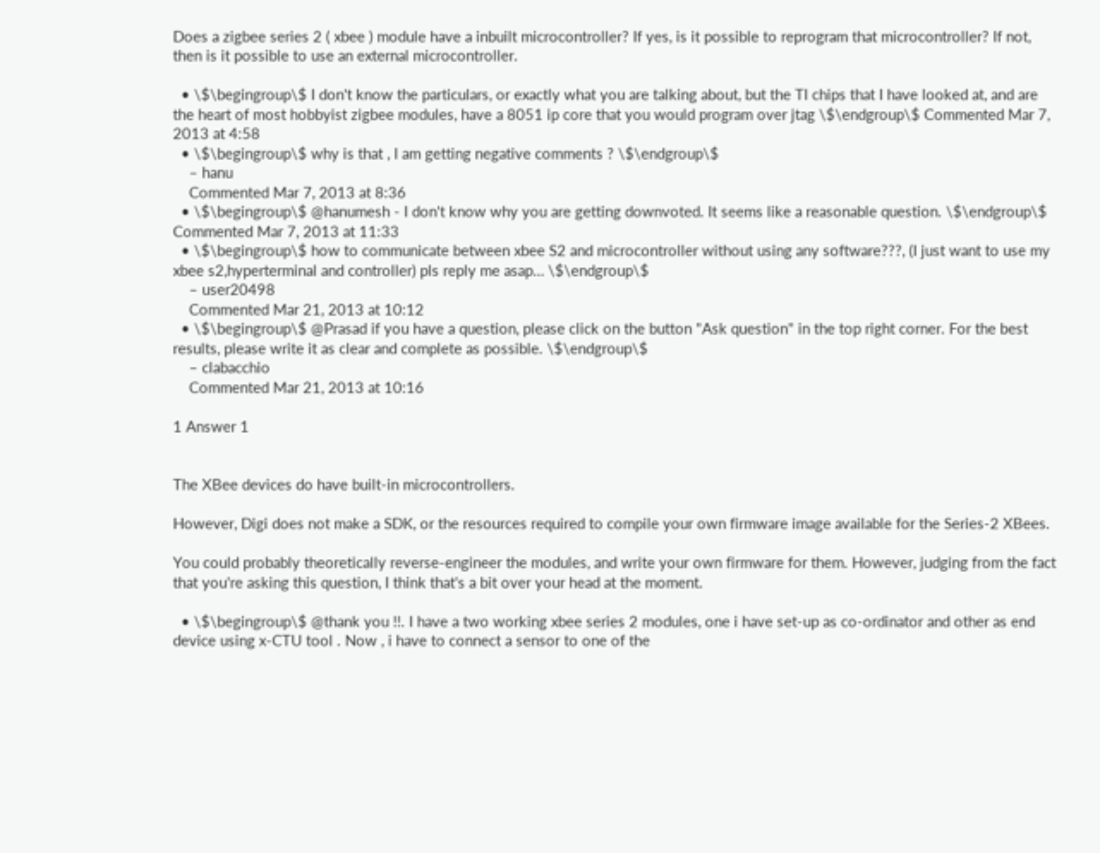Does a zigbee series 2 ( xbee ) module have a inbuilt microcontroller? If yes, is it possible to reprogram that microcontroller? If not, then is it possible to use an external microcontroller.

  • \$\begingroup\$ I don't know the particulars, or exactly what you are talking about, but the TI chips that I have looked at, and are the heart of most hobbyist zigbee modules, have a 8051 ip core that you would program over jtag \$\endgroup\$ Commented Mar 7, 2013 at 4:58
  • \$\begingroup\$ why is that , I am getting negative comments ? \$\endgroup\$
    – hanu
    Commented Mar 7, 2013 at 8:36
  • \$\begingroup\$ @hanumesh - I don't know why you are getting downvoted. It seems like a reasonable question. \$\endgroup\$ Commented Mar 7, 2013 at 11:33
  • \$\begingroup\$ how to communicate between xbee S2 and microcontroller without using any software???, (I just want to use my xbee s2,hyperterminal and controller) pls reply me asap… \$\endgroup\$
    – user20498
    Commented Mar 21, 2013 at 10:12
  • \$\begingroup\$ @Prasad if you have a question, please click on the button "Ask question" in the top right corner. For the best results, please write it as clear and complete as possible. \$\endgroup\$
    – clabacchio
    Commented Mar 21, 2013 at 10:16

1 Answer 1


The XBee devices do have built-in microcontrollers.

However, Digi does not make a SDK, or the resources required to compile your own firmware image available for the Series-2 XBees.

You could probably theoretically reverse-engineer the modules, and write your own firmware for them. However, judging from the fact that you're asking this question, I think that's a bit over your head at the moment.

  • \$\begingroup\$ @thank you !!. I have a two working xbee series 2 modules, one i have set-up as co-ordinator and other as end device using x-CTU tool . Now , i have to connect a sensor to one of the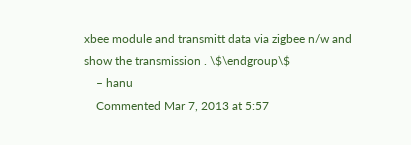xbee module and transmitt data via zigbee n/w and show the transmission . \$\endgroup\$
    – hanu
    Commented Mar 7, 2013 at 5:57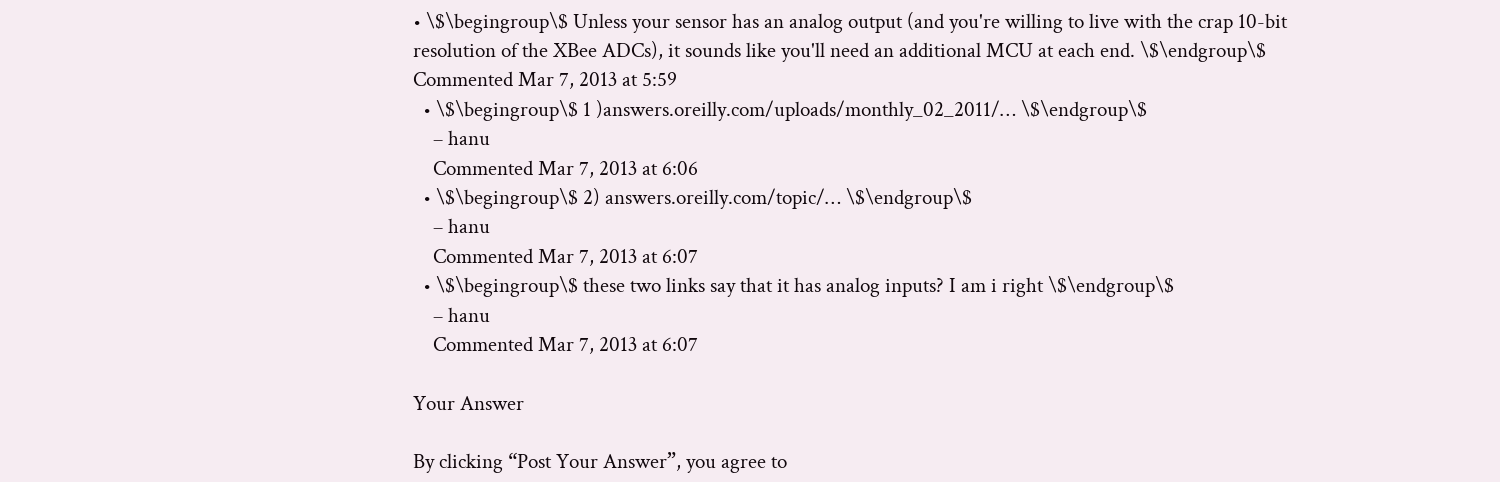• \$\begingroup\$ Unless your sensor has an analog output (and you're willing to live with the crap 10-bit resolution of the XBee ADCs), it sounds like you'll need an additional MCU at each end. \$\endgroup\$ Commented Mar 7, 2013 at 5:59
  • \$\begingroup\$ 1 )answers.oreilly.com/uploads/monthly_02_2011/… \$\endgroup\$
    – hanu
    Commented Mar 7, 2013 at 6:06
  • \$\begingroup\$ 2) answers.oreilly.com/topic/… \$\endgroup\$
    – hanu
    Commented Mar 7, 2013 at 6:07
  • \$\begingroup\$ these two links say that it has analog inputs? I am i right \$\endgroup\$
    – hanu
    Commented Mar 7, 2013 at 6:07

Your Answer

By clicking “Post Your Answer”, you agree to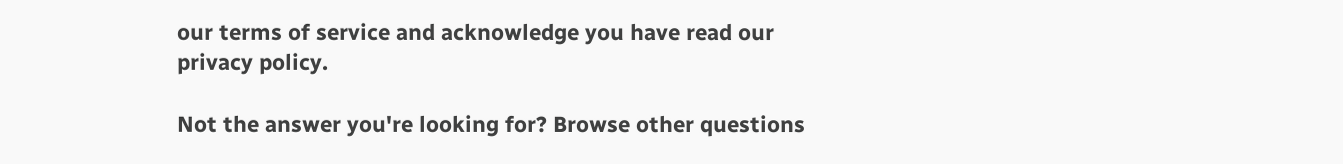our terms of service and acknowledge you have read our privacy policy.

Not the answer you're looking for? Browse other questions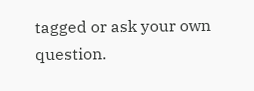tagged or ask your own question.